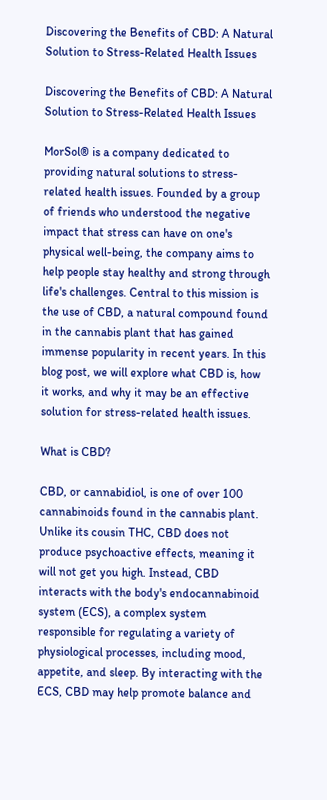Discovering the Benefits of CBD: A Natural Solution to Stress-Related Health Issues

Discovering the Benefits of CBD: A Natural Solution to Stress-Related Health Issues

MorSol® is a company dedicated to providing natural solutions to stress-related health issues. Founded by a group of friends who understood the negative impact that stress can have on one's physical well-being, the company aims to help people stay healthy and strong through life's challenges. Central to this mission is the use of CBD, a natural compound found in the cannabis plant that has gained immense popularity in recent years. In this blog post, we will explore what CBD is, how it works, and why it may be an effective solution for stress-related health issues.

What is CBD?

CBD, or cannabidiol, is one of over 100 cannabinoids found in the cannabis plant. Unlike its cousin THC, CBD does not produce psychoactive effects, meaning it will not get you high. Instead, CBD interacts with the body's endocannabinoid system (ECS), a complex system responsible for regulating a variety of physiological processes, including mood, appetite, and sleep. By interacting with the ECS, CBD may help promote balance and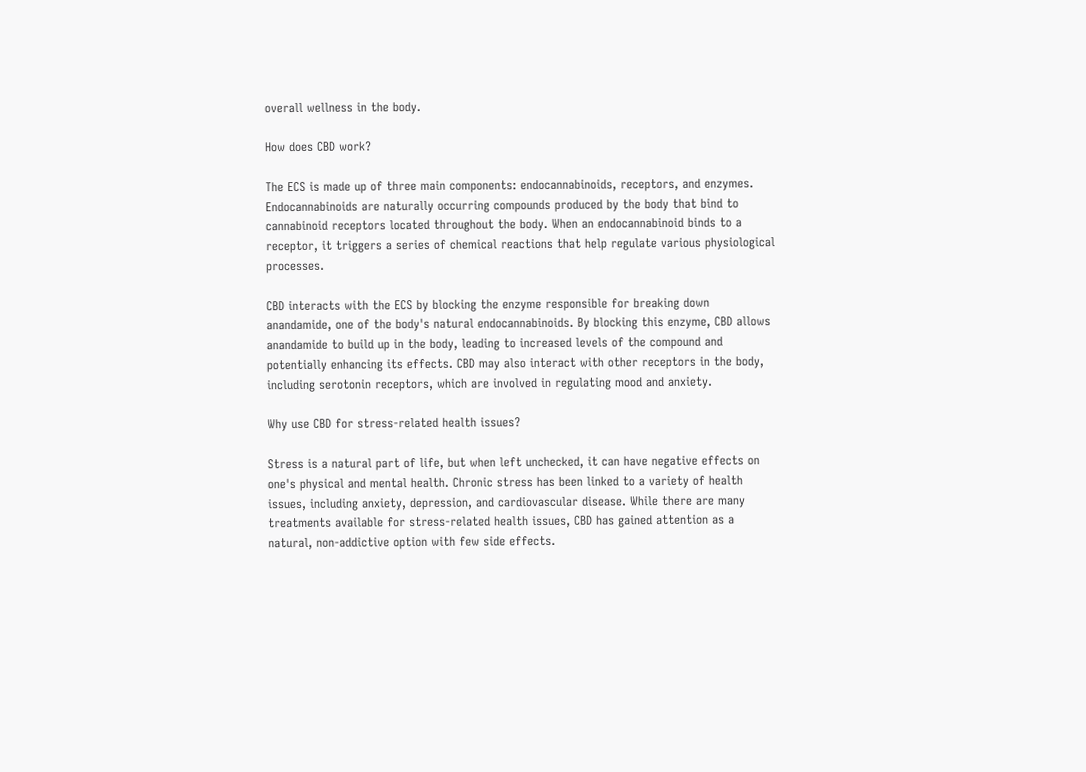overall wellness in the body.

How does CBD work?

The ECS is made up of three main components: endocannabinoids, receptors, and enzymes. Endocannabinoids are naturally occurring compounds produced by the body that bind to cannabinoid receptors located throughout the body. When an endocannabinoid binds to a receptor, it triggers a series of chemical reactions that help regulate various physiological processes.

CBD interacts with the ECS by blocking the enzyme responsible for breaking down anandamide, one of the body's natural endocannabinoids. By blocking this enzyme, CBD allows anandamide to build up in the body, leading to increased levels of the compound and potentially enhancing its effects. CBD may also interact with other receptors in the body, including serotonin receptors, which are involved in regulating mood and anxiety.

Why use CBD for stress-related health issues?

Stress is a natural part of life, but when left unchecked, it can have negative effects on one's physical and mental health. Chronic stress has been linked to a variety of health issues, including anxiety, depression, and cardiovascular disease. While there are many treatments available for stress-related health issues, CBD has gained attention as a natural, non-addictive option with few side effects.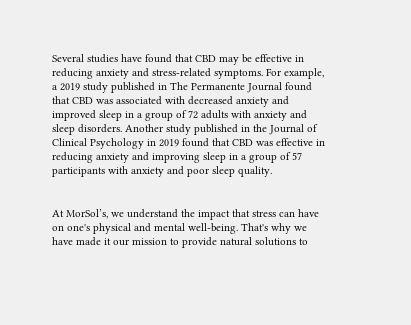Several studies have found that CBD may be effective in reducing anxiety and stress-related symptoms. For example, a 2019 study published in The Permanente Journal found that CBD was associated with decreased anxiety and improved sleep in a group of 72 adults with anxiety and sleep disorders. Another study published in the Journal of Clinical Psychology in 2019 found that CBD was effective in reducing anxiety and improving sleep in a group of 57 participants with anxiety and poor sleep quality.


At MorSol’s, we understand the impact that stress can have on one's physical and mental well-being. That's why we have made it our mission to provide natural solutions to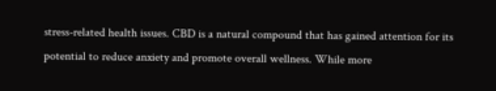stress-related health issues. CBD is a natural compound that has gained attention for its potential to reduce anxiety and promote overall wellness. While more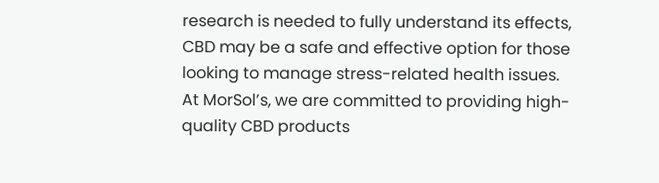research is needed to fully understand its effects, CBD may be a safe and effective option for those looking to manage stress-related health issues. At MorSol’s, we are committed to providing high-quality CBD products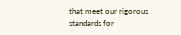that meet our rigorous standards for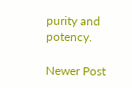purity and potency.

Newer Post